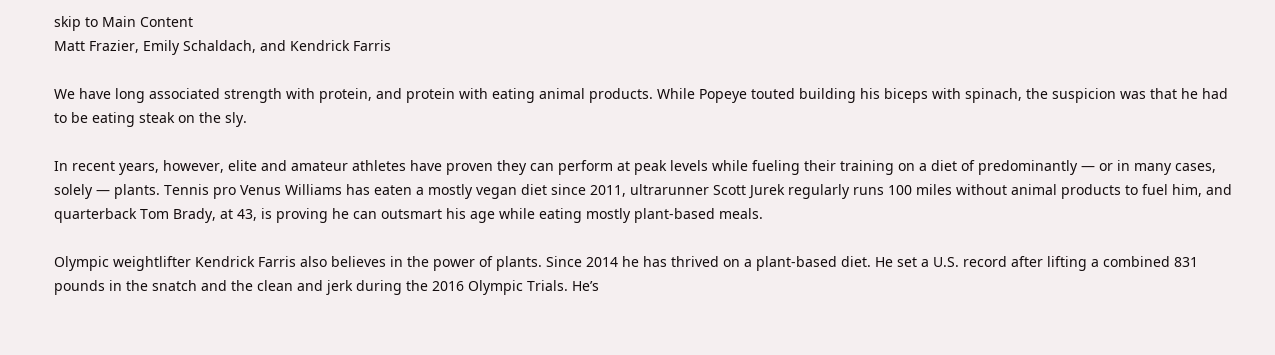skip to Main Content
Matt Frazier, Emily Schaldach, and Kendrick Farris

We have long associated strength with protein, and protein with eating animal products. While Popeye touted building his biceps with spinach, the suspicion was that he had to be eating steak on the sly.

In recent years, however, elite and amateur athletes have proven they can perform at peak levels while fueling their training on a diet of predominantly — or in many cases, solely — plants. Tennis pro Venus Williams has eaten a mostly vegan diet since 2011, ultrarunner Scott Jurek regularly runs 100 miles without animal products to fuel him, and quarterback Tom Brady, at 43, is proving he can outsmart his age while eating mostly plant-based meals.

Olympic weightlifter Kendrick Farris also believes in the power of plants. Since 2014 he has thrived on a plant-based diet. He set a U.S. record after lifting a combined 831 pounds in the snatch and the clean and jerk during the 2016 Olympic Trials. He’s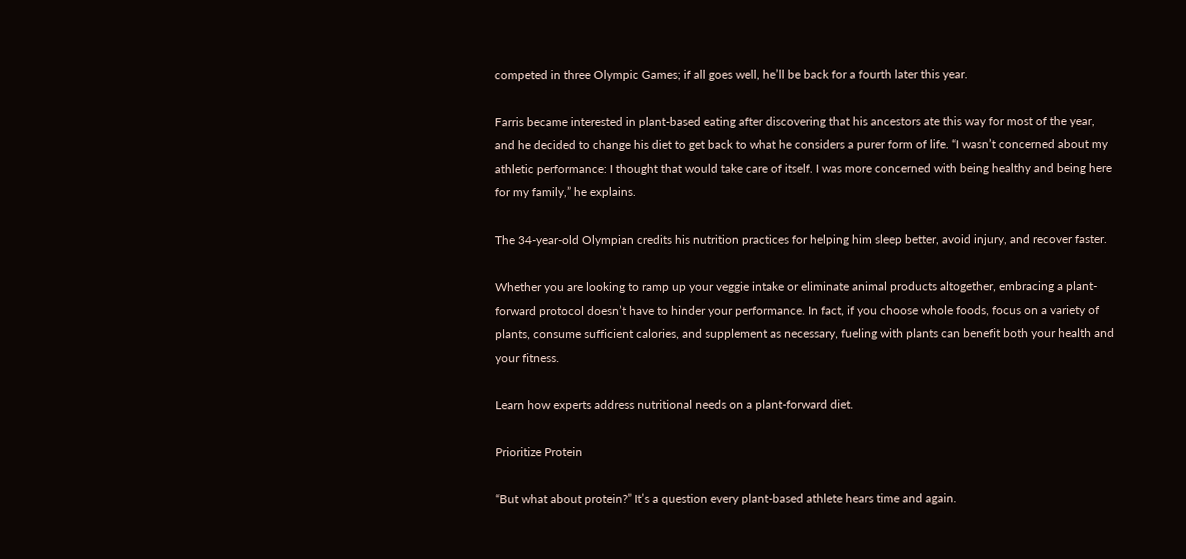competed in three Olympic Games; if all goes well, he’ll be back for a fourth later this year.

Farris became interested in plant-based eating after discovering that his ancestors ate this way for most of the year, and he decided to change his diet to get back to what he considers a purer form of life. “I wasn’t concerned about my athletic performance: I thought that would take care of itself. I was more concerned with being healthy and being here for my family,” he explains.

The 34-year-old Olympian credits his nutrition practices for helping him sleep better, avoid injury, and recover faster.

Whether you are looking to ramp up your veggie intake or eliminate animal products altogether, embracing a plant-forward protocol doesn’t have to hinder your performance. In fact, if you choose whole foods, focus on a variety of plants, consume sufficient calories, and supplement as necessary, fueling with plants can benefit both your health and your fitness.

Learn how experts address nutritional needs on a plant-forward diet.

Prioritize Protein

“But what about protein?” It’s a question every plant-based athlete hears time and again.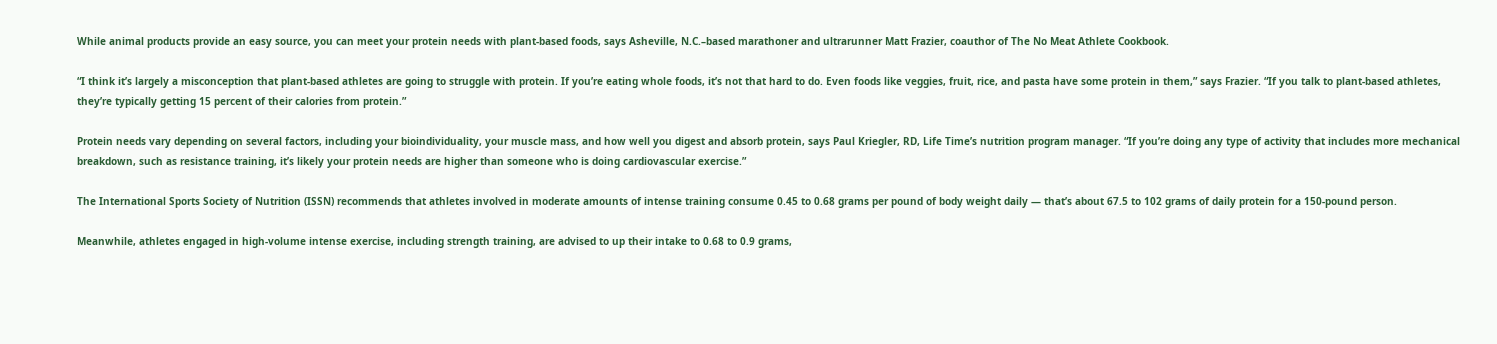While animal products provide an easy source, you can meet your protein needs with plant-based foods, says Asheville, N.C.–based marathoner and ultrarunner Matt Frazier, coauthor of The No Meat Athlete Cookbook.

“I think it’s largely a misconception that plant-based athletes are going to struggle with protein. If you’re eating whole foods, it’s not that hard to do. Even foods like veggies, fruit, rice, and pasta have some protein in them,” says Frazier. “If you talk to plant-based athletes, they’re typically getting 15 percent of their calories from protein.”

Protein needs vary depending on several factors, including your bioindividuality, your muscle mass, and how well you digest and absorb protein, says Paul Kriegler, RD, Life Time’s nutrition program manager. “If you’re doing any type of activity that includes more mechanical breakdown, such as resistance training, it’s likely your protein needs are higher than someone who is doing cardiovascular exercise.”

The International Sports Society of Nutrition (ISSN) recommends that athletes involved in moderate amounts of intense training consume 0.45 to 0.68 grams per pound of body weight daily — that’s about 67.5 to 102 grams of daily protein for a 150-pound person.

Meanwhile, athletes engaged in high-volume intense exercise, including strength training, are advised to up their intake to 0.68 to 0.9 grams,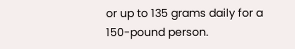or up to 135 grams daily for a 150-pound person.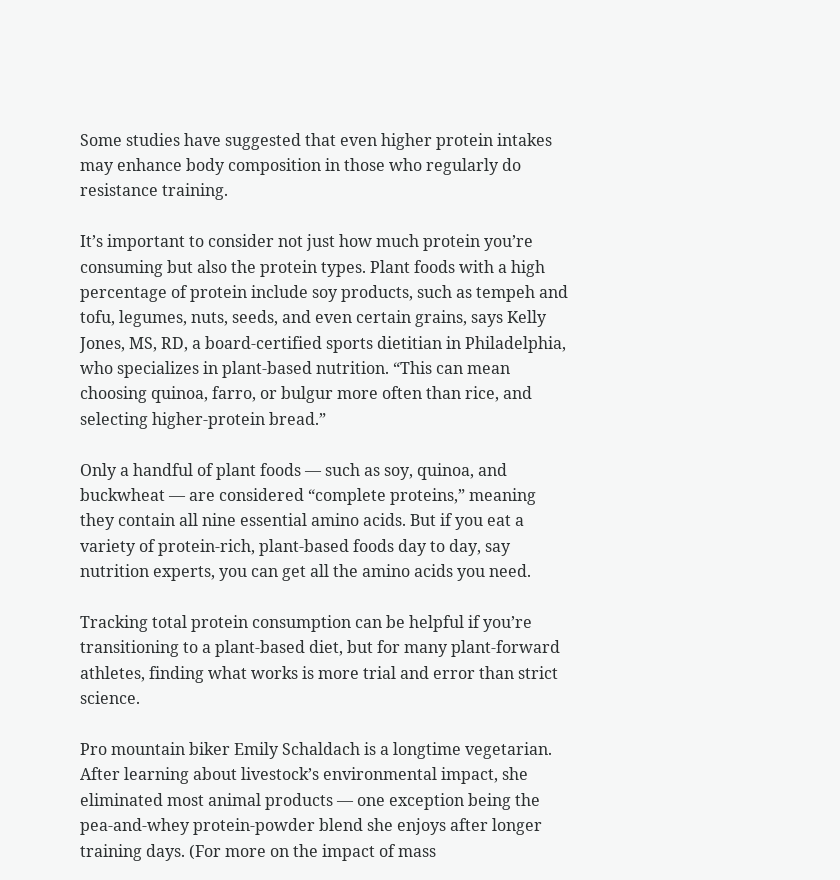Some studies have suggested that even higher protein intakes may enhance body composition in those who regularly do resistance training.

It’s important to consider not just how much protein you’re consuming but also the protein types. Plant foods with a high percentage of protein include soy products, such as tempeh and tofu, legumes, nuts, seeds, and even certain grains, says Kelly Jones, MS, RD, a board-certified sports dietitian in Philadelphia, who specializes in plant-based nutrition. “This can mean choosing quinoa, farro, or bulgur more often than rice, and selecting higher-protein bread.”

Only a handful of plant foods — such as soy, quinoa, and buckwheat — are considered “complete proteins,” meaning they contain all nine essential amino acids. But if you eat a variety of protein-rich, plant-based foods day to day, say nutrition experts, you can get all the amino acids you need.

Tracking total protein consumption can be helpful if you’re transitioning to a plant-based diet, but for many plant-forward athletes, finding what works is more trial and error than strict science.

Pro mountain biker Emily Schaldach is a longtime vegetarian. After learning about livestock’s environmental impact, she eliminated most animal products — one exception being the pea-and-whey protein-powder blend she enjoys after longer training days. (For more on the impact of mass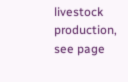livestock production, see page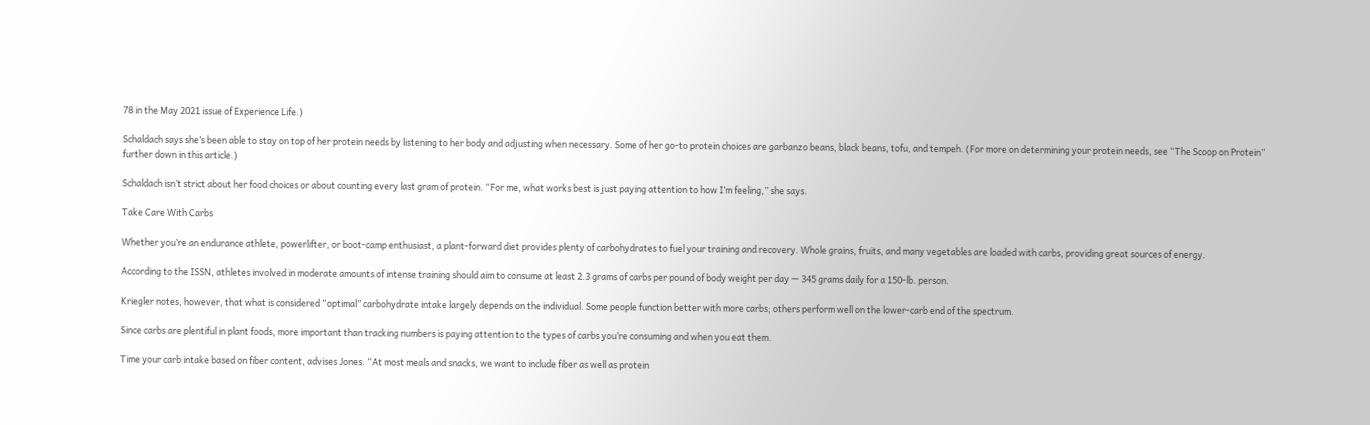78 in the May 2021 issue of Experience Life.)

Schaldach says she’s been able to stay on top of her protein needs by listening to her body and adjusting when necessary. Some of her go-to protein choices are garbanzo beans, black beans, tofu, and tempeh. (For more on determining your protein needs, see “The Scoop on Protein” further down in this article.)

Schaldach isn’t strict about her food choices or about counting every last gram of protein. “For me, what works best is just paying attention to how I’m feeling,” she says.

Take Care With Carbs

Whether you’re an endurance athlete, powerlifter, or boot-camp enthusiast, a plant-forward diet provides plenty of carbohydrates to fuel your training and recovery. Whole grains, fruits, and many vegetables are loaded with carbs, providing great sources of energy.

According to the ISSN, athletes involved in moderate amounts of intense training should aim to consume at least 2.3 grams of carbs per pound of body weight per day — 345 grams daily for a 150-lb. person.

Kriegler notes, however, that what is considered “optimal” carbohydrate intake largely depends on the individual. Some people function better with more carbs; others perform well on the lower-carb end of the spectrum.

Since carbs are plentiful in plant foods, more important than tracking numbers is paying attention to the types of carbs you’re consuming and when you eat them.

Time your carb intake based on fiber content, advises Jones. “At most meals and snacks, we want to include fiber as well as protein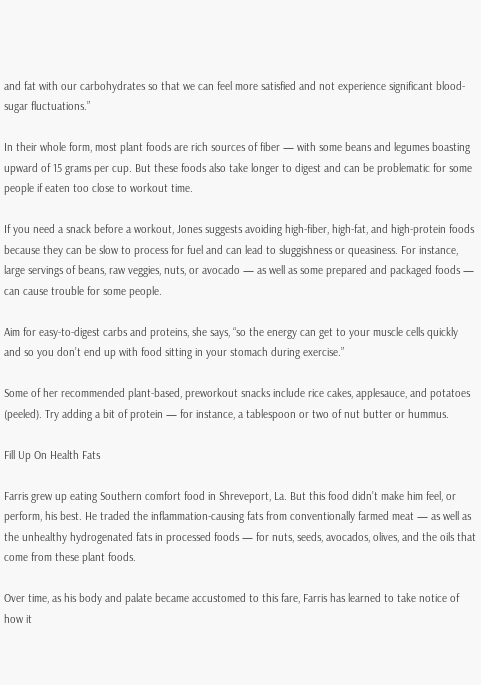and fat with our carbohydrates so that we can feel more satisfied and not experience significant blood-sugar fluctuations.”

In their whole form, most plant foods are rich sources of fiber — with some beans and legumes boasting upward of 15 grams per cup. But these foods also take longer to digest and can be problematic for some people if eaten too close to workout time.

If you need a snack before a workout, Jones suggests avoiding high-fiber, high-fat, and high-protein foods because they can be slow to process for fuel and can lead to sluggishness or queasiness. For instance, large servings of beans, raw veggies, nuts, or avocado — as well as some prepared and packaged foods — can cause trouble for some people.

Aim for easy-to-digest carbs and proteins, she says, “so the energy can get to your muscle cells quickly and so you don’t end up with food sitting in your stomach during exercise.”

Some of her recommended plant-based, preworkout snacks include rice cakes, applesauce, and potatoes (peeled). Try adding a bit of protein — for instance, a tablespoon or two of nut butter or hummus.

Fill Up On Health Fats

Farris grew up eating Southern comfort food in Shreveport, La. But this food didn’t make him feel, or perform, his best. He traded the inflammation-causing fats from conventionally farmed meat — as well as the unhealthy hydrogenated fats in processed foods — for nuts, seeds, avocados, olives, and the oils that come from these plant foods.

Over time, as his body and palate became accustomed to this fare, Farris has learned to take notice of how it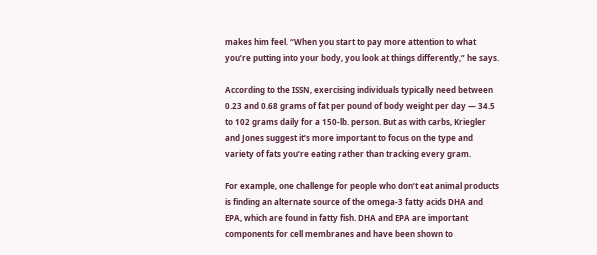makes him feel. “When you start to pay more attention to what you’re putting into your body, you look at things differently,” he says.

According to the ISSN, exercising individuals typically need between 0.23 and 0.68 grams of fat per pound of body weight per day — 34.5 to 102 grams daily for a 150-lb. person. But as with carbs, Kriegler and Jones suggest it’s more important to focus on the type and variety of fats you’re eating rather than tracking every gram.

For example, one challenge for people who don’t eat animal products is finding an alternate source of the omega-3 fatty acids DHA and EPA, which are found in fatty fish. DHA and EPA are important components for cell membranes and have been shown to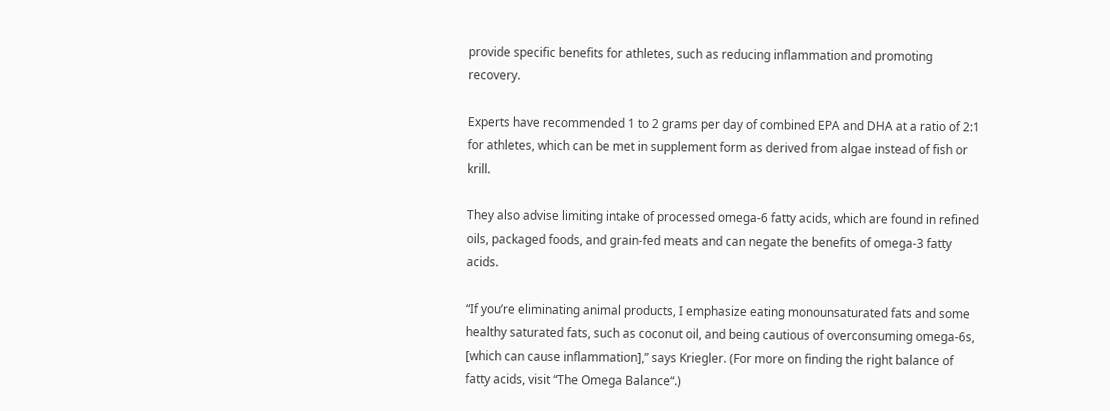provide specific benefits for athletes, such as reducing inflammation and promoting recovery.

Experts have recommended 1 to 2 grams per day of combined EPA and DHA at a ratio of 2:1 for athletes, which can be met in supplement form as derived from algae instead of fish or krill.

They also advise limiting intake of processed omega-6 fatty acids, which are found in refined oils, packaged foods, and grain-fed meats and can negate the benefits of omega-3 fatty acids.

“If you’re eliminating animal products, I emphasize eating monounsaturated fats and some healthy saturated fats, such as coconut oil, and being cautious of overconsuming omega-6s, [which can cause inflammation],” says Kriegler. (For more on finding the right balance of fatty acids, visit “The Omega Balance“.)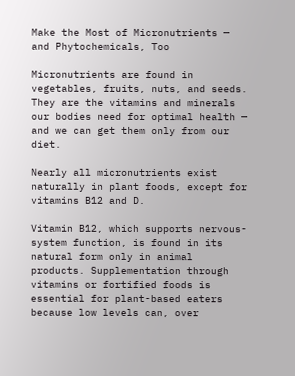Make the Most of Micronutrients — and Phytochemicals, Too

Micronutrients are found in vegetables, fruits, nuts, and seeds. They are the vitamins and minerals our bodies need for optimal health — and we can get them only from our diet.

Nearly all micronutrients exist naturally in plant foods, except for vitamins B12 and D.

Vitamin B12, which supports nervous-system function, is found in its natural form only in animal products. Supplementation through vitamins or fortified foods is essential for plant-based eaters because low levels can, over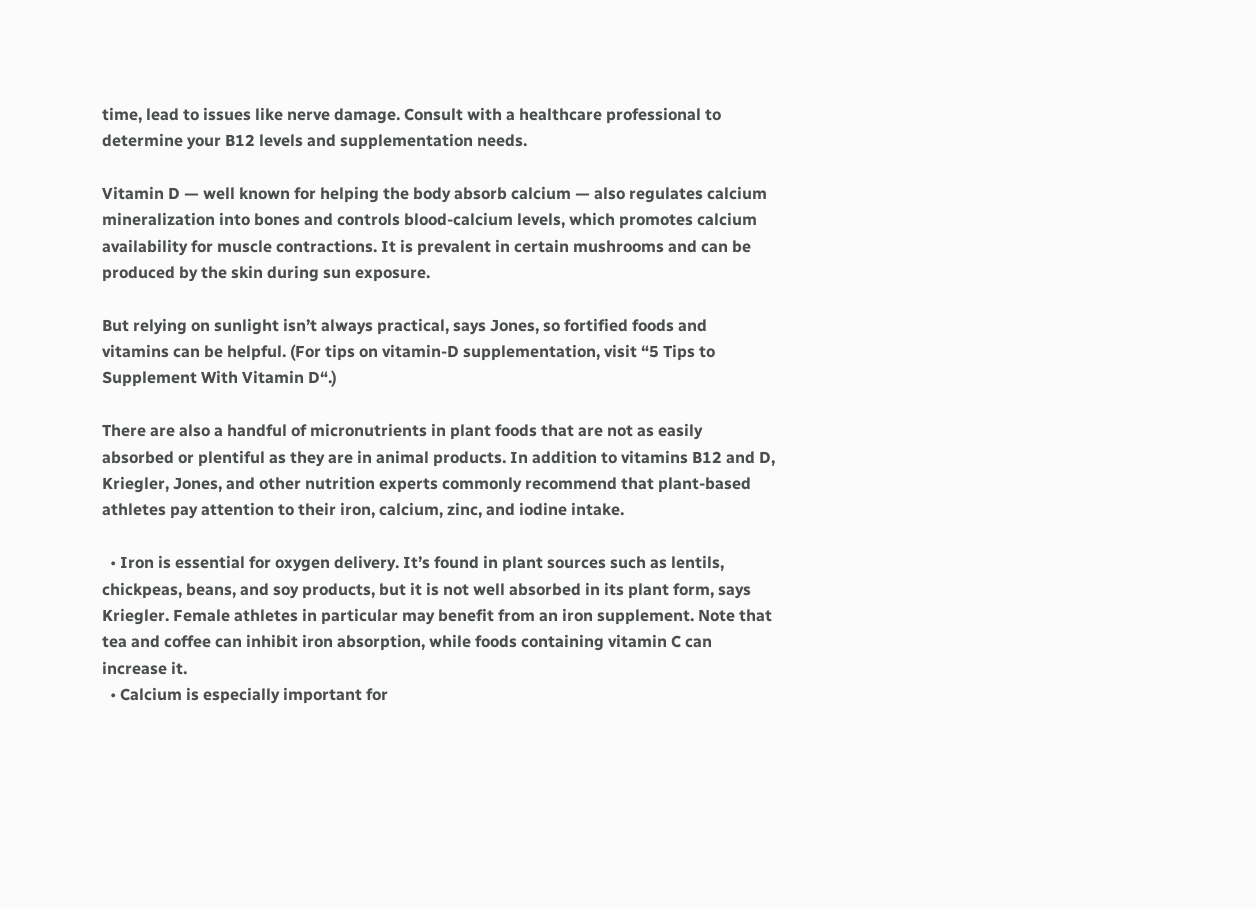time, lead to issues like nerve damage. Consult with a healthcare professional to determine your B12 levels and supplementation needs.

Vitamin D — well known for helping the body absorb calcium — also regulates calcium mineralization into bones and controls blood-calcium levels, which promotes calcium availability for muscle contractions. It is prevalent in certain mushrooms and can be produced by the skin during sun exposure.

But relying on sunlight isn’t always practical, says Jones, so fortified foods and vitamins can be helpful. (For tips on vitamin-D supplementation, visit “5 Tips to Supplement With Vitamin D“.)

There are also a handful of micronutrients in plant foods that are not as easily absorbed or plentiful as they are in animal products. In addition to vitamins B12 and D, Kriegler, Jones, and other nutrition experts commonly recommend that plant-based athletes pay attention to their iron, calcium, zinc, and iodine intake.

  • Iron is essential for oxygen delivery. It’s found in plant sources such as lentils, chickpeas, beans, and soy products, but it is not well absorbed in its plant form, says Kriegler. Female athletes in particular may benefit from an iron supplement. Note that tea and coffee can inhibit iron absorption, while foods containing vitamin C can increase it.
  • Calcium is especially important for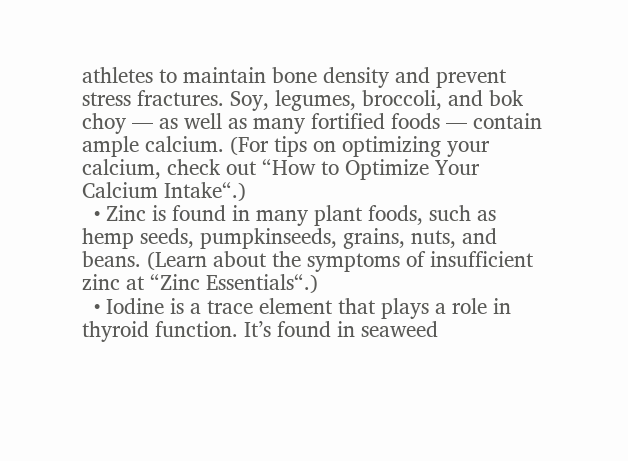athletes to maintain bone density and prevent stress fractures. Soy, legumes, broccoli, and bok choy — as well as many fortified foods — contain ample calcium. (For tips on optimizing your calcium, check out “How to Optimize Your Calcium Intake“.)
  • Zinc is found in many plant foods, such as hemp seeds, pumpkinseeds, grains, nuts, and beans. (Learn about the symptoms of insufficient zinc at “Zinc Essentials“.)
  • Iodine is a trace element that plays a role in thyroid function. It’s found in seaweed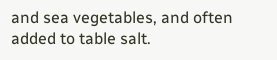and sea vegetables, and often added to table salt.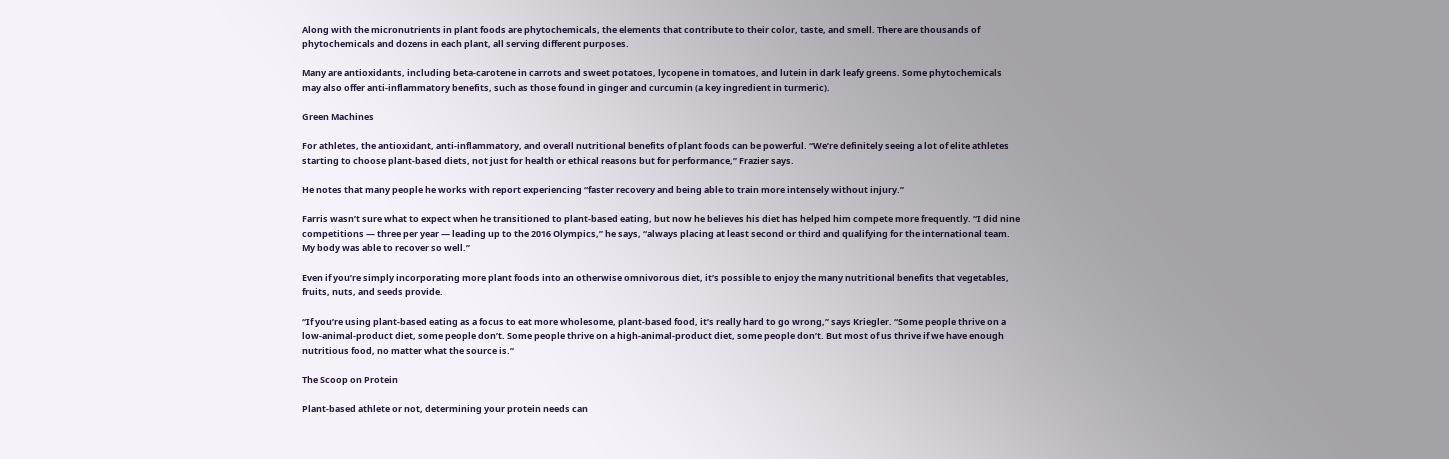Along with the micronutrients in plant foods are phytochemicals, the elements that contribute to their color, taste, and smell. There are thousands of phytochemicals and dozens in each plant, all serving different purposes.

Many are antioxidants, including beta-carotene in carrots and sweet potatoes, lycopene in tomatoes, and lutein in dark leafy greens. Some phytochemicals may also offer anti-inflammatory benefits, such as those found in ginger and curcumin (a key ingredient in turmeric).

Green Machines

For athletes, the antioxidant, anti-inflammatory, and overall nutritional benefits of plant foods can be powerful. “We’re definitely seeing a lot of elite athletes starting to choose plant-based diets, not just for health or ethical reasons but for performance,” Frazier says.

He notes that many people he works with report experiencing “faster recovery and being able to train more intensely without injury.”

Farris wasn’t sure what to expect when he transitioned to plant-based eating, but now he believes his diet has helped him compete more frequently. “I did nine competitions — three per year — leading up to the 2016 Olympics,” he says, “always placing at least second or third and qualifying for the international team. My body was able to recover so well.”

Even if you’re simply incorporating more plant foods into an otherwise omnivorous diet, it’s possible to enjoy the many nutritional benefits that vegetables, fruits, nuts, and seeds provide.

“If you’re using plant-based eating as a focus to eat more wholesome, plant-based food, it’s really hard to go wrong,” says Kriegler. “Some people thrive on a low-animal-product diet, some people don’t. Some people thrive on a high-animal-product diet, some people don’t. But most of us thrive if we have enough nutritious food, no matter what the source is.”

The Scoop on Protein

Plant-based athlete or not, determining your protein needs can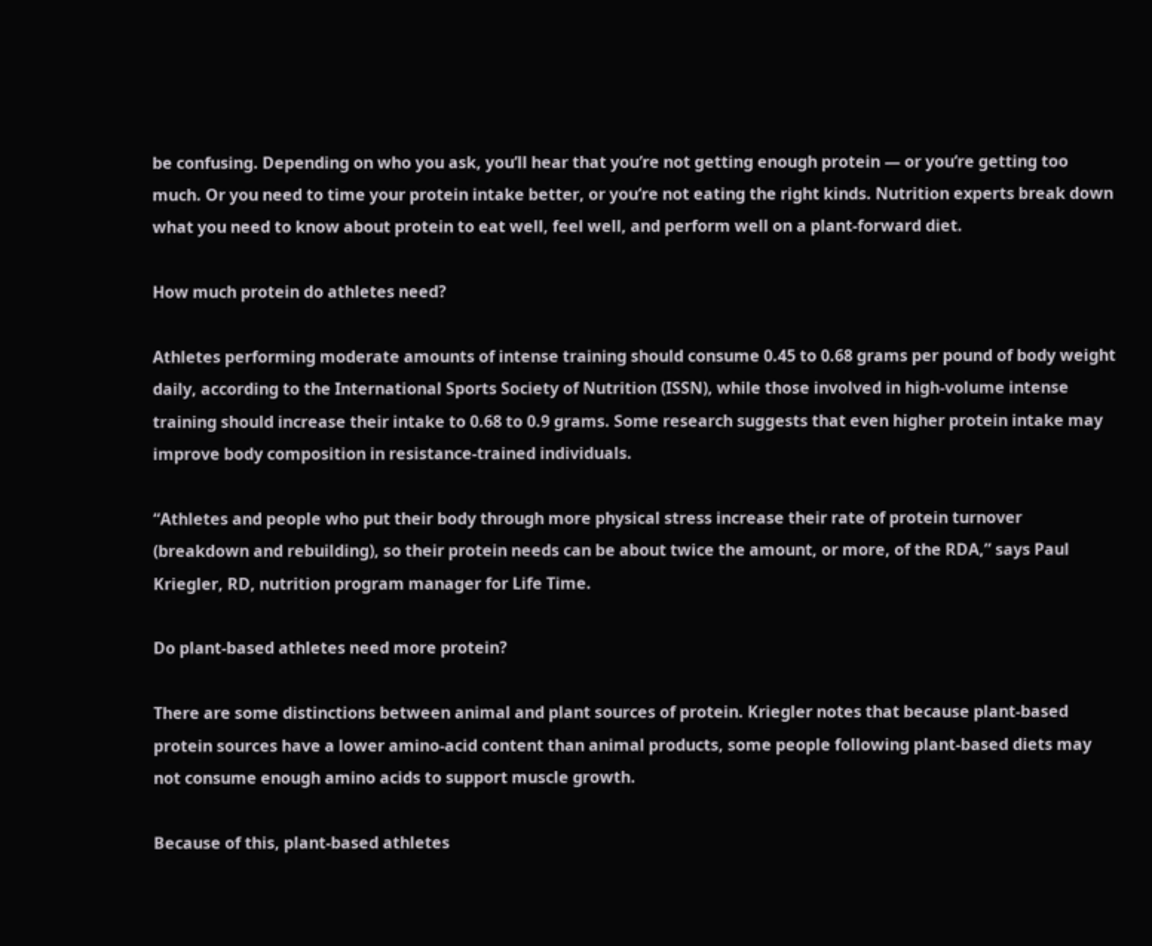be confusing. Depending on who you ask, you’ll hear that you’re not getting enough protein — or you’re getting too much. Or you need to time your protein intake better, or you’re not eating the right kinds. Nutrition experts break down what you need to know about protein to eat well, feel well, and perform well on a plant-forward diet.

How much protein do athletes need?

Athletes performing moderate amounts of intense training should consume 0.45 to 0.68 grams per pound of body weight daily, according to the International Sports Society of Nutrition (ISSN), while those involved in high-volume intense training should increase their intake to 0.68 to 0.9 grams. Some research suggests that even higher protein intake may improve body composition in resistance-trained individuals.

“Athletes and people who put their body through more physical stress increase their rate of protein turnover (breakdown and rebuilding), so their protein needs can be about twice the amount, or more, of the RDA,” says Paul Kriegler, RD, nutrition program manager for Life Time.

Do plant-based athletes need more protein?

There are some distinctions between animal and plant sources of protein. Kriegler notes that because plant-based protein sources have a lower amino-acid content than animal products, some people following plant-based diets may not consume enough amino acids to support muscle growth.

Because of this, plant-based athletes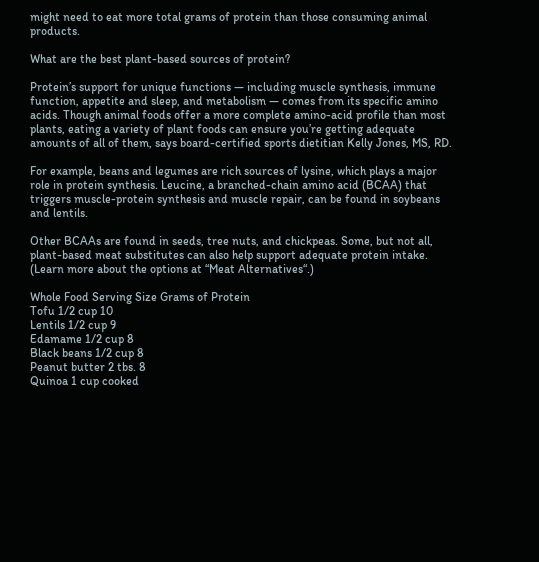might need to eat more total grams of protein than those consuming animal products.

What are the best plant-based sources of protein?

Protein’s support for unique functions — including muscle synthesis, immune function, appetite and sleep, and metabolism — comes from its specific amino acids. Though animal foods offer a more complete amino-acid profile than most plants, eating a variety of plant foods can ensure you’re getting adequate amounts of all of them, says board-certified sports dietitian Kelly Jones, MS, RD.

For example, beans and legumes are rich sources of lysine, which plays a major role in protein synthesis. Leucine, a branched-chain amino acid (BCAA) that triggers muscle-protein synthesis and muscle repair, can be found in soybeans and lentils.

Other BCAAs are found in seeds, tree nuts, and chickpeas. Some, but not all, plant-based meat substitutes can also help support adequate protein intake. (Learn more about the options at “Meat Alternatives“.)

Whole Food Serving Size Grams of Protein
Tofu 1/2 cup 10
Lentils 1/2 cup 9
Edamame 1/2 cup 8
Black beans 1/2 cup 8
Peanut butter 2 tbs. 8
Quinoa 1 cup cooked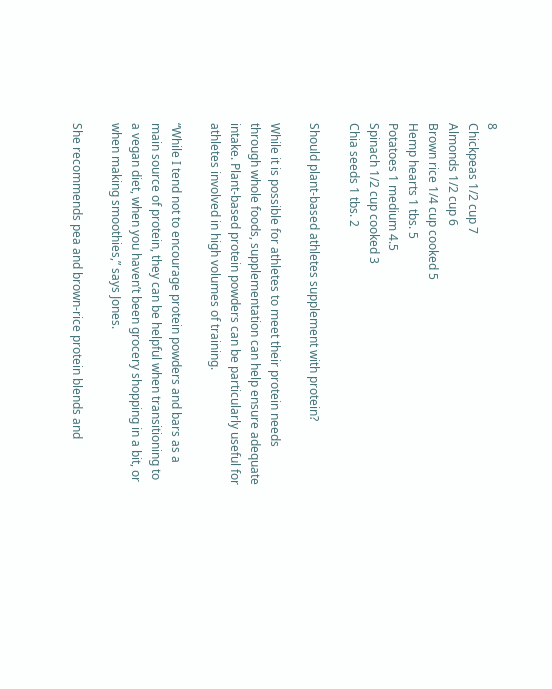8
Chickpeas 1/2 cup 7
Almonds 1/2 cup 6
Brown rice 1/4 cup cooked 5
Hemp hearts 1 tbs. 5
Potatoes 1 medium 4.5
Spinach 1/2 cup cooked 3
Chia seeds 1 tbs. 2

Should plant-based athletes supplement with protein?

While it is possible for athletes to meet their protein needs through whole foods, supplementation can help ensure adequate intake. Plant-based protein powders can be particularly useful for athletes involved in high volumes of training.

“While I tend not to encourage protein powders and bars as a main source of protein, they can be helpful when transitioning to a vegan diet, when you haven’t been grocery shopping in a bit, or when making smoothies,” says Jones.

She recommends pea and brown-rice protein blends and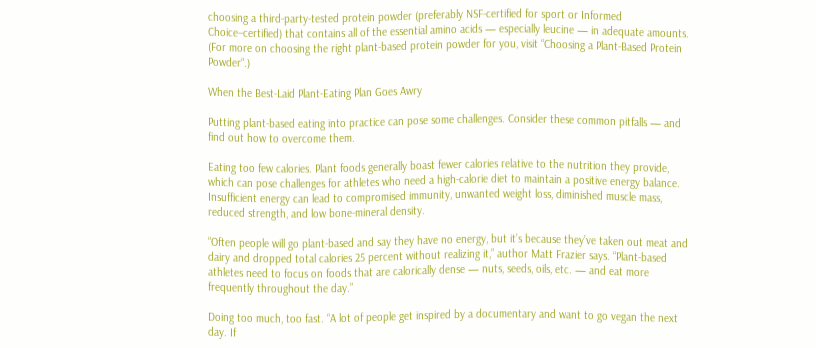choosing a third-party-tested protein powder (preferably NSF-certified for sport or Informed Choice–certified) that contains all of the essential amino acids — especially leucine — in adequate amounts. (For more on choosing the right plant-based protein powder for you, visit “Choosing a Plant-Based Protein Powder“.)

When the Best-Laid Plant-Eating Plan Goes Awry

Putting plant-based eating into practice can pose some challenges. Consider these common pitfalls — and find out how to overcome them.

Eating too few calories. Plant foods generally boast fewer calories relative to the nutrition they provide, which can pose challenges for athletes who need a high-calorie diet to maintain a positive energy balance. Insufficient energy can lead to compromised immunity, unwanted weight loss, diminished muscle mass, reduced strength, and low bone-mineral density.

“Often people will go plant-based and say they have no energy, but it’s because they’ve taken out meat and dairy and dropped total calories 25 percent without realizing it,” author Matt Frazier says. “Plant-based athletes need to focus on foods that are calorically dense — nuts, seeds, oils, etc. — and eat more frequently throughout the day.”

Doing too much, too fast. “A lot of people get inspired by a documentary and want to go vegan the next day. If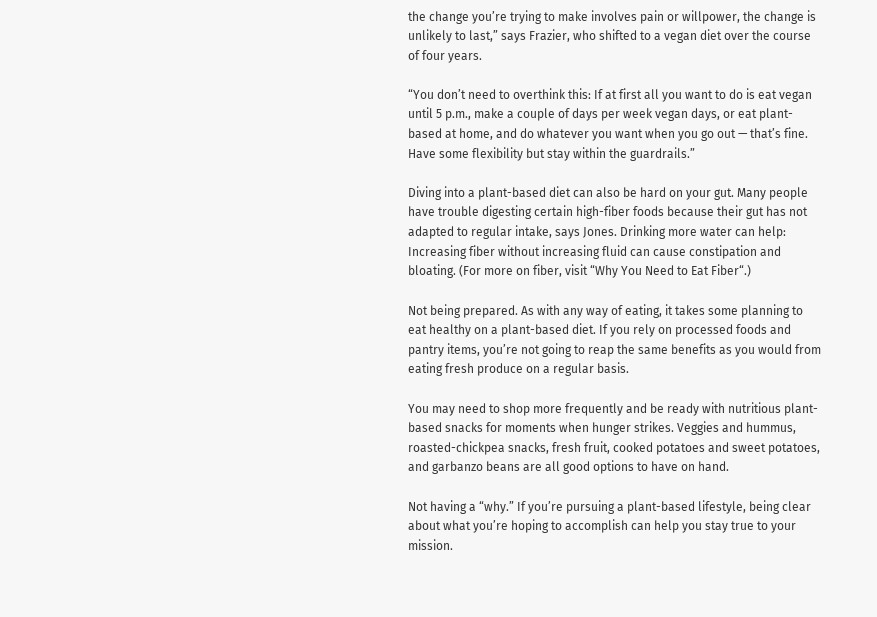the change you’re trying to make involves pain or willpower, the change is unlikely to last,” says Frazier, who shifted to a vegan diet over the course of four years.

“You don’t need to overthink this: If at first all you want to do is eat vegan until 5 p.m., make a couple of days per week vegan days, or eat plant-based at home, and do whatever you want when you go out — that’s fine. Have some flexibility but stay within the guardrails.”

Diving into a plant-based diet can also be hard on your gut. Many people have trouble digesting certain high-fiber foods because their gut has not adapted to regular intake, says Jones. Drinking more water can help: Increasing fiber without increasing fluid can cause constipation and bloating. (For more on fiber, visit “Why You Need to Eat Fiber“.)

Not being prepared. As with any way of eating, it takes some planning to eat healthy on a plant-based diet. If you rely on processed foods and pantry items, you’re not going to reap the same benefits as you would from eating fresh produce on a regular basis.

You may need to shop more frequently and be ready with nutritious plant-based snacks for moments when hunger strikes. Veggies and hummus, roasted-chickpea snacks, fresh fruit, cooked potatoes and sweet potatoes, and garbanzo beans are all good options to have on hand.

Not having a “why.” If you’re pursuing a plant-based lifestyle, being clear about what you’re hoping to accomplish can help you stay true to your mission.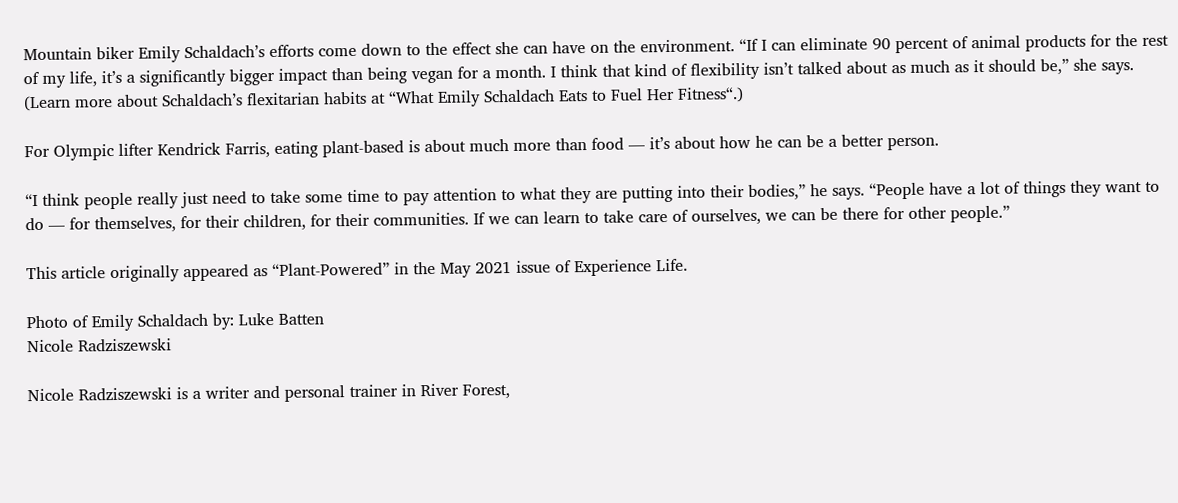Mountain biker Emily Schaldach’s efforts come down to the effect she can have on the environment. “If I can eliminate 90 percent of animal products for the rest of my life, it’s a significantly bigger impact than being vegan for a month. I think that kind of flexibility isn’t talked about as much as it should be,” she says. (Learn more about Schaldach’s flexitarian habits at “What Emily Schaldach Eats to Fuel Her Fitness“.)

For Olympic lifter Kendrick Farris, eating plant-based is about much more than food — it’s about how he can be a better person.

“I think people really just need to take some time to pay attention to what they are putting into their bodies,” he says. “People have a lot of things they want to do — for themselves, for their children, for their communities. If we can learn to take care of ourselves, we can be there for other people.”

This article originally appeared as “Plant-Powered” in the May 2021 issue of Experience Life.

Photo of Emily Schaldach by: Luke Batten
Nicole Radziszewski

Nicole Radziszewski is a writer and personal trainer in River Forest,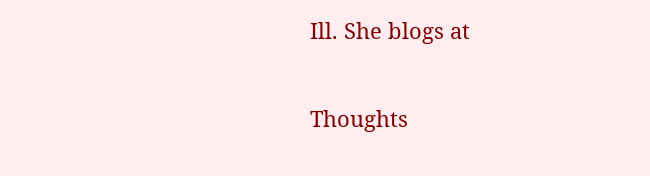Ill. She blogs at

Thoughts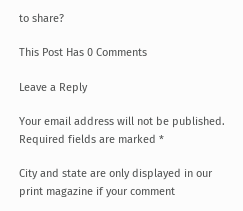to share?

This Post Has 0 Comments

Leave a Reply

Your email address will not be published. Required fields are marked *

City and state are only displayed in our print magazine if your comment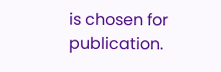is chosen for publication.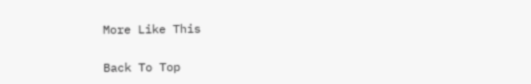More Like This

Back To Top